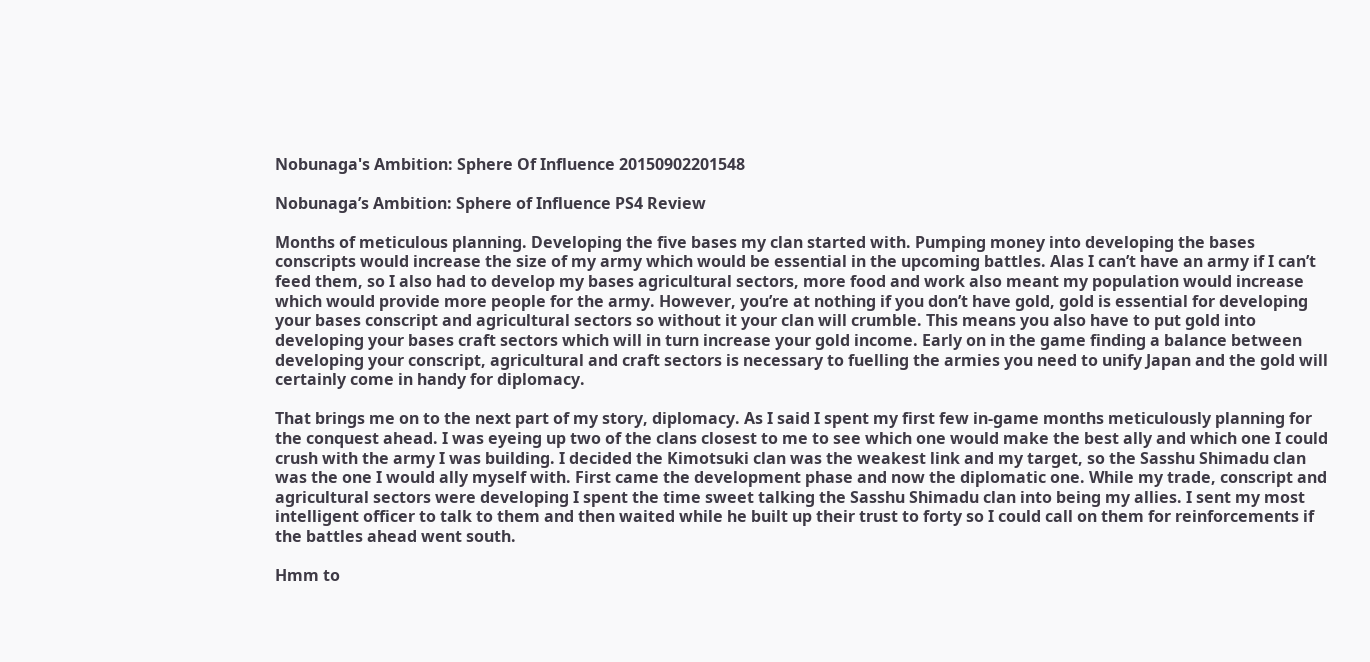Nobunaga's Ambition: Sphere Of Influence 20150902201548

Nobunaga’s Ambition: Sphere of Influence PS4 Review

Months of meticulous planning. Developing the five bases my clan started with. Pumping money into developing the bases conscripts would increase the size of my army which would be essential in the upcoming battles. Alas I can’t have an army if I can’t feed them, so I also had to develop my bases agricultural sectors, more food and work also meant my population would increase which would provide more people for the army. However, you’re at nothing if you don’t have gold, gold is essential for developing your bases conscript and agricultural sectors so without it your clan will crumble. This means you also have to put gold into developing your bases craft sectors which will in turn increase your gold income. Early on in the game finding a balance between developing your conscript, agricultural and craft sectors is necessary to fuelling the armies you need to unify Japan and the gold will certainly come in handy for diplomacy.

That brings me on to the next part of my story, diplomacy. As I said I spent my first few in-game months meticulously planning for the conquest ahead. I was eyeing up two of the clans closest to me to see which one would make the best ally and which one I could crush with the army I was building. I decided the Kimotsuki clan was the weakest link and my target, so the Sasshu Shimadu clan was the one I would ally myself with. First came the development phase and now the diplomatic one. While my trade, conscript and agricultural sectors were developing I spent the time sweet talking the Sasshu Shimadu clan into being my allies. I sent my most intelligent officer to talk to them and then waited while he built up their trust to forty so I could call on them for reinforcements if the battles ahead went south.

Hmm to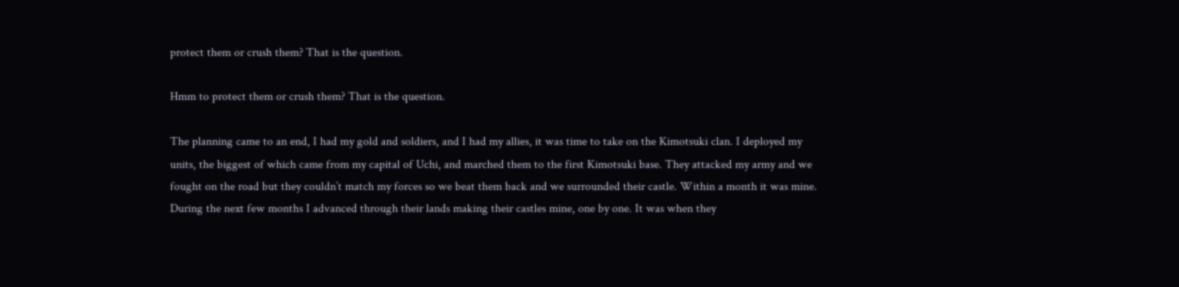protect them or crush them? That is the question.

Hmm to protect them or crush them? That is the question.

The planning came to an end, I had my gold and soldiers, and I had my allies, it was time to take on the Kimotsuki clan. I deployed my units, the biggest of which came from my capital of Uchi, and marched them to the first Kimotsuki base. They attacked my army and we fought on the road but they couldn’t match my forces so we beat them back and we surrounded their castle. Within a month it was mine. During the next few months I advanced through their lands making their castles mine, one by one. It was when they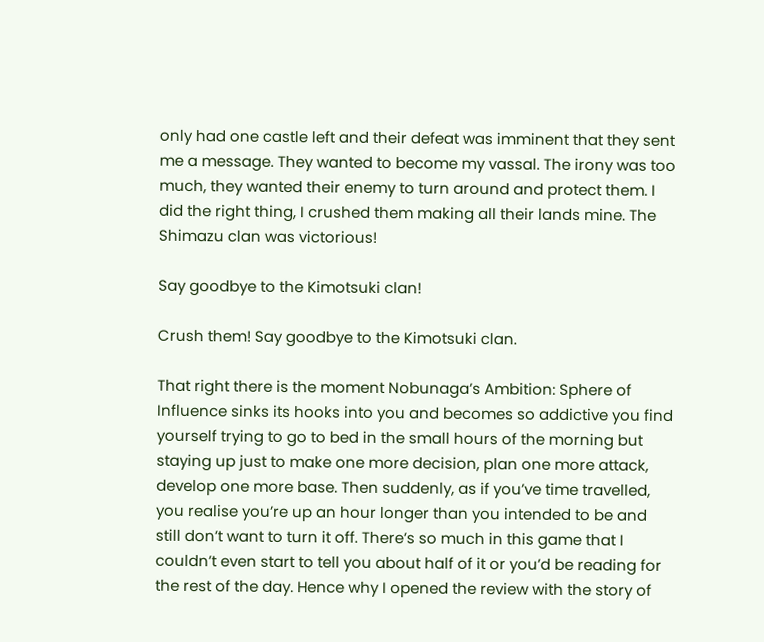only had one castle left and their defeat was imminent that they sent me a message. They wanted to become my vassal. The irony was too much, they wanted their enemy to turn around and protect them. I did the right thing, I crushed them making all their lands mine. The Shimazu clan was victorious!

Say goodbye to the Kimotsuki clan!

Crush them! Say goodbye to the Kimotsuki clan.

That right there is the moment Nobunaga’s Ambition: Sphere of Influence sinks its hooks into you and becomes so addictive you find yourself trying to go to bed in the small hours of the morning but staying up just to make one more decision, plan one more attack, develop one more base. Then suddenly, as if you’ve time travelled, you realise you’re up an hour longer than you intended to be and still don’t want to turn it off. There’s so much in this game that I couldn’t even start to tell you about half of it or you’d be reading for the rest of the day. Hence why I opened the review with the story of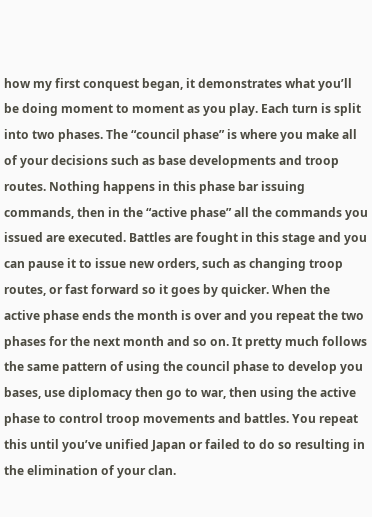how my first conquest began, it demonstrates what you’ll be doing moment to moment as you play. Each turn is split into two phases. The “council phase” is where you make all of your decisions such as base developments and troop routes. Nothing happens in this phase bar issuing commands, then in the “active phase” all the commands you issued are executed. Battles are fought in this stage and you can pause it to issue new orders, such as changing troop routes, or fast forward so it goes by quicker. When the active phase ends the month is over and you repeat the two phases for the next month and so on. It pretty much follows the same pattern of using the council phase to develop you bases, use diplomacy then go to war, then using the active phase to control troop movements and battles. You repeat this until you’ve unified Japan or failed to do so resulting in the elimination of your clan.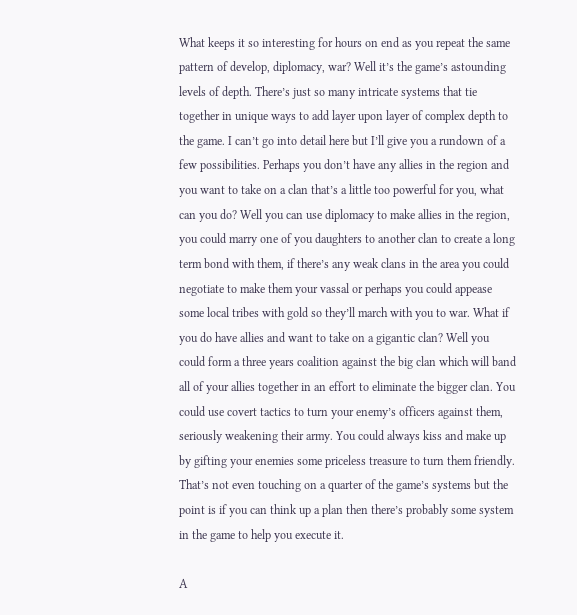What keeps it so interesting for hours on end as you repeat the same pattern of develop, diplomacy, war? Well it’s the game’s astounding levels of depth. There’s just so many intricate systems that tie together in unique ways to add layer upon layer of complex depth to the game. I can’t go into detail here but I’ll give you a rundown of a few possibilities. Perhaps you don’t have any allies in the region and you want to take on a clan that’s a little too powerful for you, what can you do? Well you can use diplomacy to make allies in the region, you could marry one of you daughters to another clan to create a long term bond with them, if there’s any weak clans in the area you could negotiate to make them your vassal or perhaps you could appease some local tribes with gold so they’ll march with you to war. What if you do have allies and want to take on a gigantic clan? Well you could form a three years coalition against the big clan which will band all of your allies together in an effort to eliminate the bigger clan. You could use covert tactics to turn your enemy’s officers against them, seriously weakening their army. You could always kiss and make up by gifting your enemies some priceless treasure to turn them friendly. That’s not even touching on a quarter of the game’s systems but the point is if you can think up a plan then there’s probably some system in the game to help you execute it.

A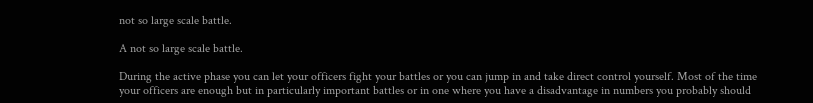not so large scale battle.

A not so large scale battle.

During the active phase you can let your officers fight your battles or you can jump in and take direct control yourself. Most of the time your officers are enough but in particularly important battles or in one where you have a disadvantage in numbers you probably should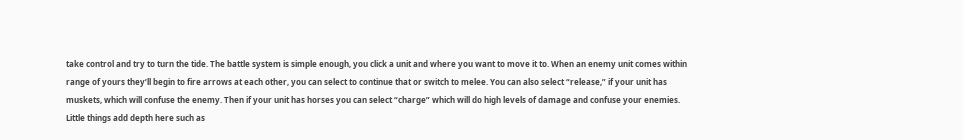take control and try to turn the tide. The battle system is simple enough, you click a unit and where you want to move it to. When an enemy unit comes within range of yours they’ll begin to fire arrows at each other, you can select to continue that or switch to melee. You can also select “release,” if your unit has muskets, which will confuse the enemy. Then if your unit has horses you can select “charge” which will do high levels of damage and confuse your enemies. Little things add depth here such as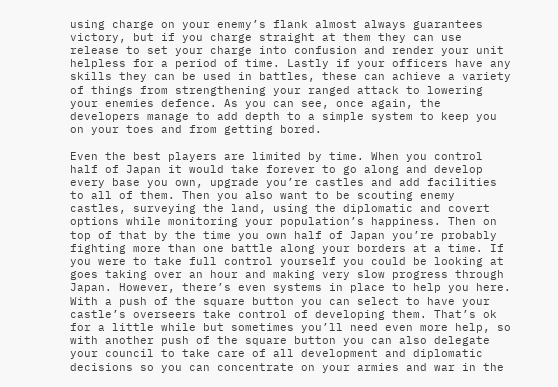using charge on your enemy’s flank almost always guarantees victory, but if you charge straight at them they can use release to set your charge into confusion and render your unit helpless for a period of time. Lastly if your officers have any skills they can be used in battles, these can achieve a variety of things from strengthening your ranged attack to lowering your enemies defence. As you can see, once again, the developers manage to add depth to a simple system to keep you on your toes and from getting bored.

Even the best players are limited by time. When you control half of Japan it would take forever to go along and develop every base you own, upgrade you’re castles and add facilities to all of them. Then you also want to be scouting enemy castles, surveying the land, using the diplomatic and covert options while monitoring your population’s happiness. Then on top of that by the time you own half of Japan you’re probably fighting more than one battle along your borders at a time. If you were to take full control yourself you could be looking at goes taking over an hour and making very slow progress through Japan. However, there’s even systems in place to help you here. With a push of the square button you can select to have your castle’s overseers take control of developing them. That’s ok for a little while but sometimes you’ll need even more help, so with another push of the square button you can also delegate your council to take care of all development and diplomatic decisions so you can concentrate on your armies and war in the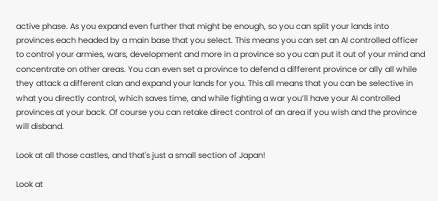active phase. As you expand even further that might be enough, so you can split your lands into provinces each headed by a main base that you select. This means you can set an AI controlled officer to control your armies, wars, development and more in a province so you can put it out of your mind and concentrate on other areas. You can even set a province to defend a different province or ally all while they attack a different clan and expand your lands for you. This all means that you can be selective in what you directly control, which saves time, and while fighting a war you’ll have your AI controlled provinces at your back. Of course you can retake direct control of an area if you wish and the province will disband.

Look at all those castles, and that's just a small section of Japan!

Look at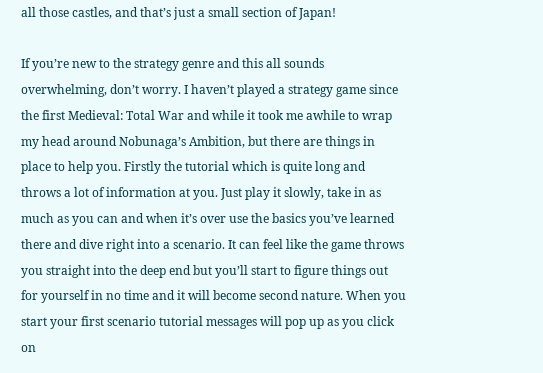all those castles, and that’s just a small section of Japan!

If you’re new to the strategy genre and this all sounds overwhelming, don’t worry. I haven’t played a strategy game since the first Medieval: Total War and while it took me awhile to wrap my head around Nobunaga’s Ambition, but there are things in place to help you. Firstly the tutorial which is quite long and throws a lot of information at you. Just play it slowly, take in as much as you can and when it’s over use the basics you’ve learned there and dive right into a scenario. It can feel like the game throws you straight into the deep end but you’ll start to figure things out for yourself in no time and it will become second nature. When you start your first scenario tutorial messages will pop up as you click on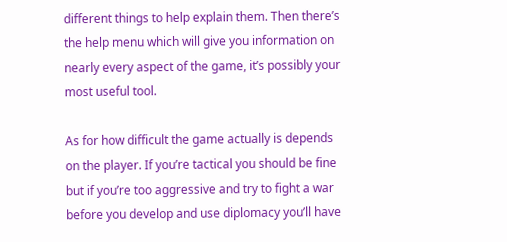different things to help explain them. Then there’s the help menu which will give you information on nearly every aspect of the game, it’s possibly your most useful tool.

As for how difficult the game actually is depends on the player. If you’re tactical you should be fine but if you’re too aggressive and try to fight a war before you develop and use diplomacy you’ll have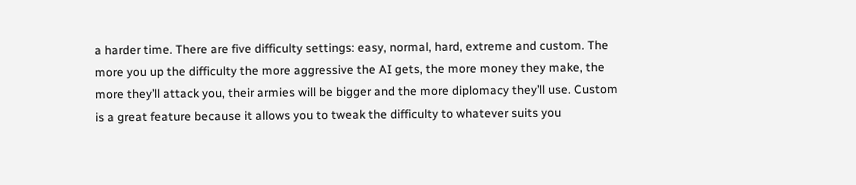a harder time. There are five difficulty settings: easy, normal, hard, extreme and custom. The more you up the difficulty the more aggressive the AI gets, the more money they make, the more they’ll attack you, their armies will be bigger and the more diplomacy they’ll use. Custom is a great feature because it allows you to tweak the difficulty to whatever suits you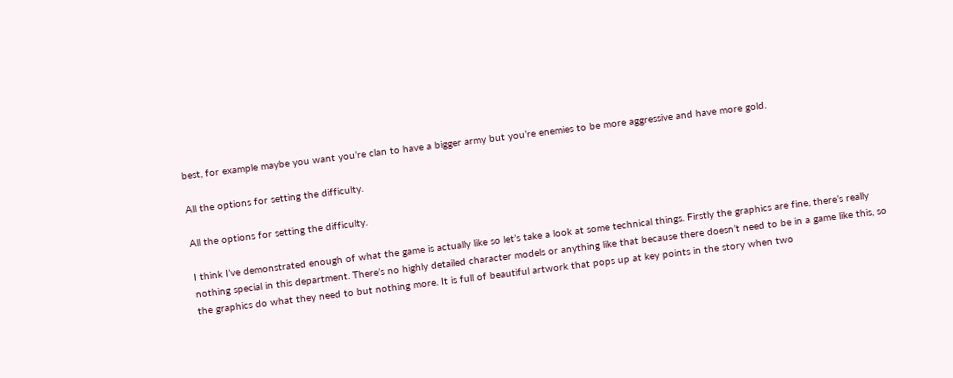best, for example maybe you want you’re clan to have a bigger army but you’re enemies to be more aggressive and have more gold.

All the options for setting the difficulty.

All the options for setting the difficulty.

I think I’ve demonstrated enough of what the game is actually like so let’s take a look at some technical things. Firstly the graphics are fine, there’s really nothing special in this department. There’s no highly detailed character models or anything like that because there doesn’t need to be in a game like this, so the graphics do what they need to but nothing more. It is full of beautiful artwork that pops up at key points in the story when two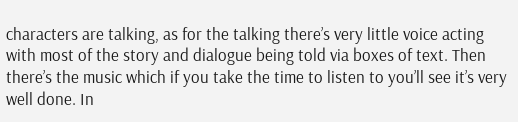characters are talking, as for the talking there’s very little voice acting with most of the story and dialogue being told via boxes of text. Then there’s the music which if you take the time to listen to you’ll see it’s very well done. In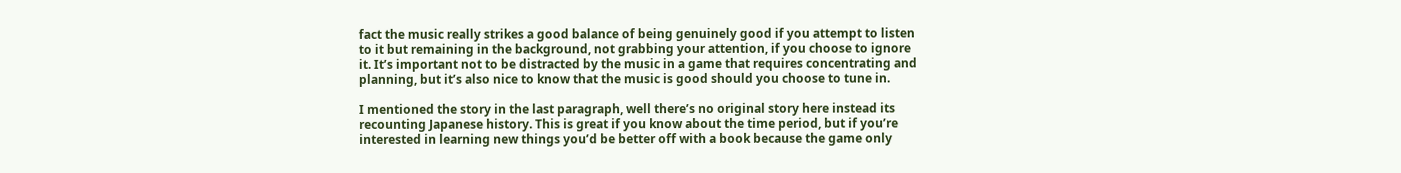fact the music really strikes a good balance of being genuinely good if you attempt to listen to it but remaining in the background, not grabbing your attention, if you choose to ignore it. It’s important not to be distracted by the music in a game that requires concentrating and planning, but it’s also nice to know that the music is good should you choose to tune in.

I mentioned the story in the last paragraph, well there’s no original story here instead its recounting Japanese history. This is great if you know about the time period, but if you’re interested in learning new things you’d be better off with a book because the game only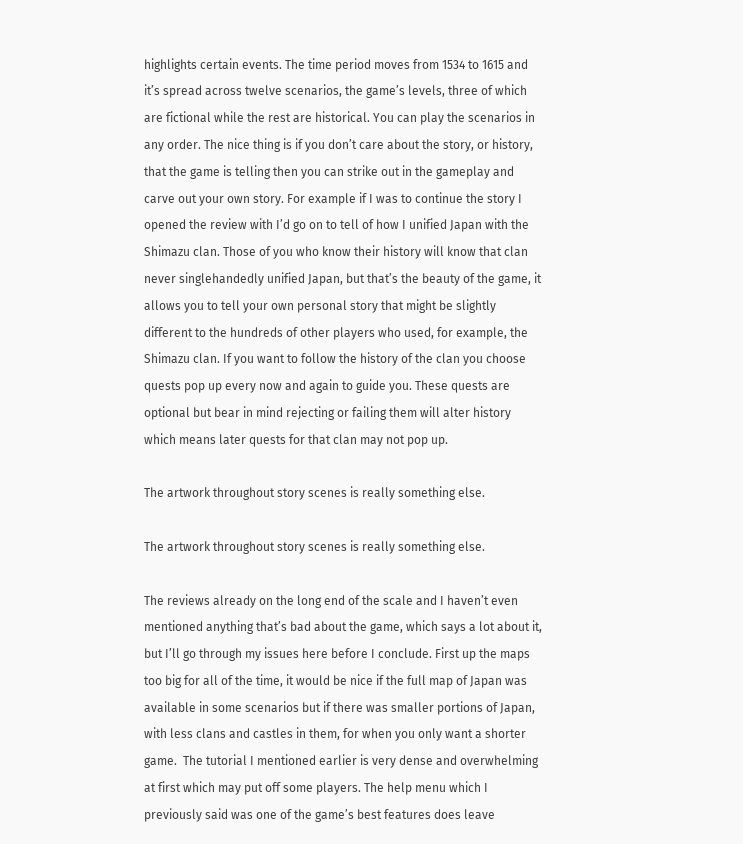highlights certain events. The time period moves from 1534 to 1615 and it’s spread across twelve scenarios, the game’s levels, three of which are fictional while the rest are historical. You can play the scenarios in any order. The nice thing is if you don’t care about the story, or history, that the game is telling then you can strike out in the gameplay and carve out your own story. For example if I was to continue the story I opened the review with I’d go on to tell of how I unified Japan with the Shimazu clan. Those of you who know their history will know that clan never singlehandedly unified Japan, but that’s the beauty of the game, it allows you to tell your own personal story that might be slightly different to the hundreds of other players who used, for example, the Shimazu clan. If you want to follow the history of the clan you choose quests pop up every now and again to guide you. These quests are optional but bear in mind rejecting or failing them will alter history which means later quests for that clan may not pop up.

The artwork throughout story scenes is really something else.

The artwork throughout story scenes is really something else.

The reviews already on the long end of the scale and I haven’t even mentioned anything that’s bad about the game, which says a lot about it, but I’ll go through my issues here before I conclude. First up the maps too big for all of the time, it would be nice if the full map of Japan was available in some scenarios but if there was smaller portions of Japan, with less clans and castles in them, for when you only want a shorter game.  The tutorial I mentioned earlier is very dense and overwhelming at first which may put off some players. The help menu which I previously said was one of the game’s best features does leave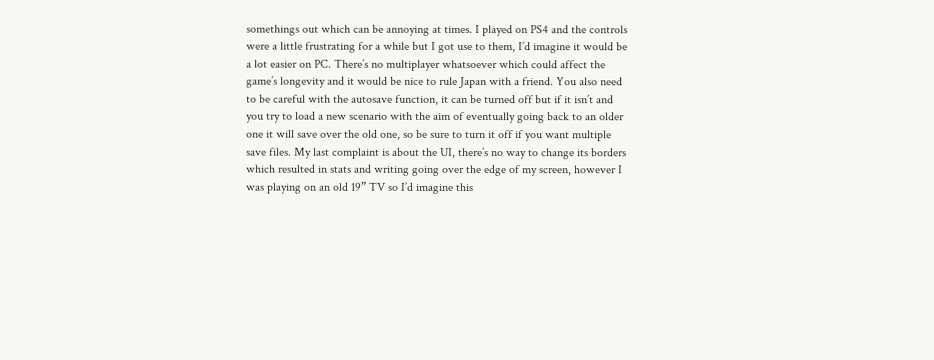somethings out which can be annoying at times. I played on PS4 and the controls were a little frustrating for a while but I got use to them, I’d imagine it would be a lot easier on PC. There’s no multiplayer whatsoever which could affect the game’s longevity and it would be nice to rule Japan with a friend. You also need to be careful with the autosave function, it can be turned off but if it isn’t and you try to load a new scenario with the aim of eventually going back to an older one it will save over the old one, so be sure to turn it off if you want multiple save files. My last complaint is about the UI, there’s no way to change its borders which resulted in stats and writing going over the edge of my screen, however I was playing on an old 19” TV so I’d imagine this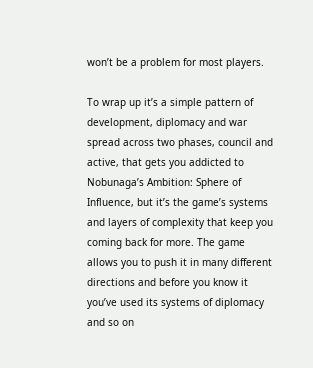won’t be a problem for most players.

To wrap up it’s a simple pattern of development, diplomacy and war spread across two phases, council and active, that gets you addicted to Nobunaga’s Ambition: Sphere of Influence, but it’s the game’s systems and layers of complexity that keep you coming back for more. The game allows you to push it in many different directions and before you know it you’ve used its systems of diplomacy and so on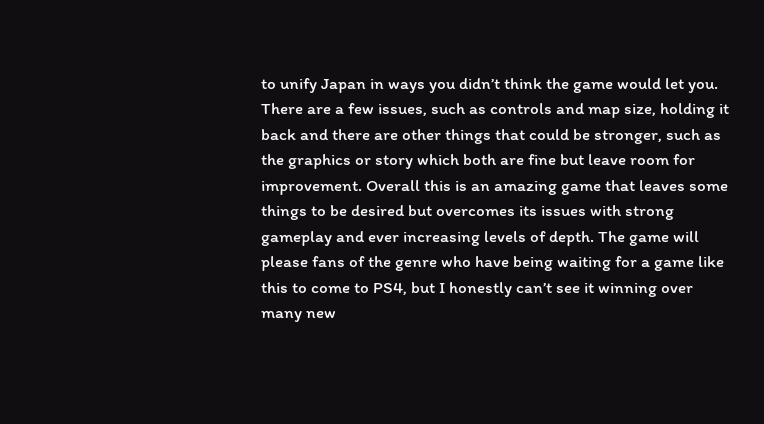to unify Japan in ways you didn’t think the game would let you. There are a few issues, such as controls and map size, holding it back and there are other things that could be stronger, such as the graphics or story which both are fine but leave room for improvement. Overall this is an amazing game that leaves some things to be desired but overcomes its issues with strong gameplay and ever increasing levels of depth. The game will please fans of the genre who have being waiting for a game like this to come to PS4, but I honestly can’t see it winning over many new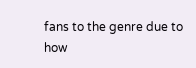fans to the genre due to how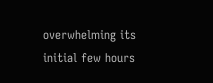overwhelming its initial few hours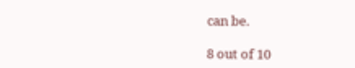can be.

8 out of 10